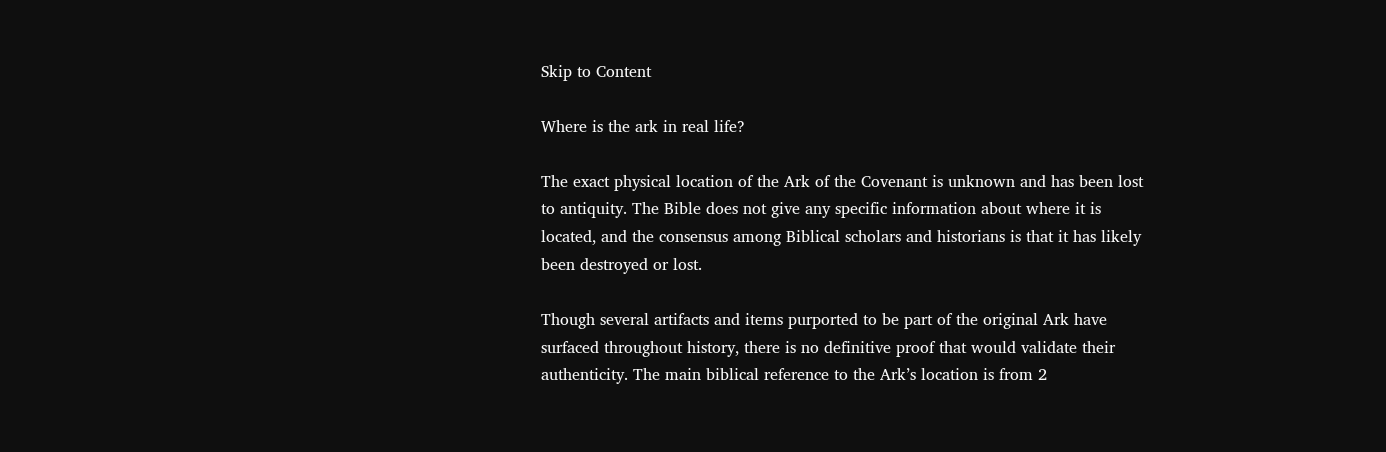Skip to Content

Where is the ark in real life?

The exact physical location of the Ark of the Covenant is unknown and has been lost to antiquity. The Bible does not give any specific information about where it is located, and the consensus among Biblical scholars and historians is that it has likely been destroyed or lost.

Though several artifacts and items purported to be part of the original Ark have surfaced throughout history, there is no definitive proof that would validate their authenticity. The main biblical reference to the Ark’s location is from 2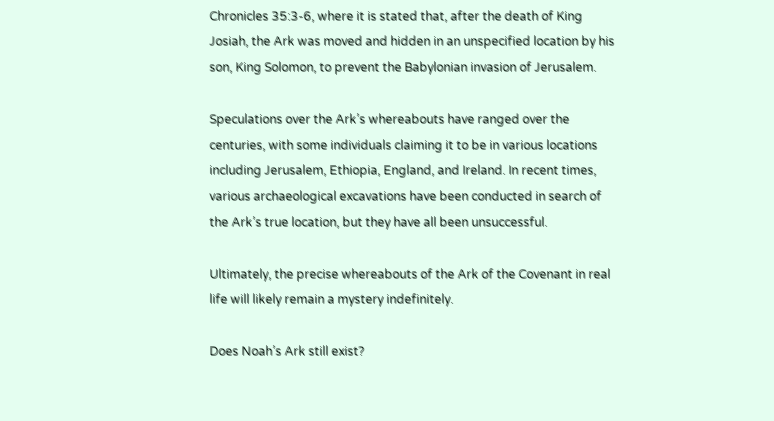Chronicles 35:3-6, where it is stated that, after the death of King Josiah, the Ark was moved and hidden in an unspecified location by his son, King Solomon, to prevent the Babylonian invasion of Jerusalem.

Speculations over the Ark’s whereabouts have ranged over the centuries, with some individuals claiming it to be in various locations including Jerusalem, Ethiopia, England, and Ireland. In recent times, various archaeological excavations have been conducted in search of the Ark’s true location, but they have all been unsuccessful.

Ultimately, the precise whereabouts of the Ark of the Covenant in real life will likely remain a mystery indefinitely.

Does Noah’s Ark still exist?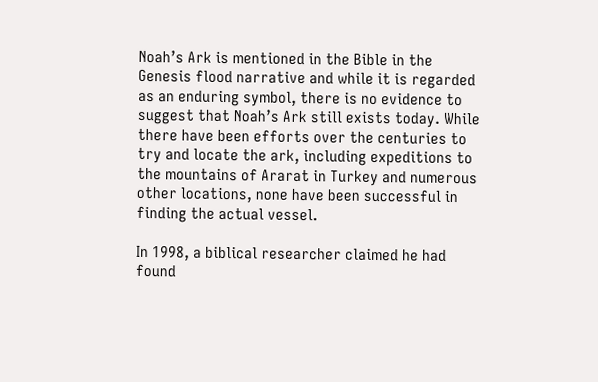Noah’s Ark is mentioned in the Bible in the Genesis flood narrative and while it is regarded as an enduring symbol, there is no evidence to suggest that Noah’s Ark still exists today. While there have been efforts over the centuries to try and locate the ark, including expeditions to the mountains of Ararat in Turkey and numerous other locations, none have been successful in finding the actual vessel.

In 1998, a biblical researcher claimed he had found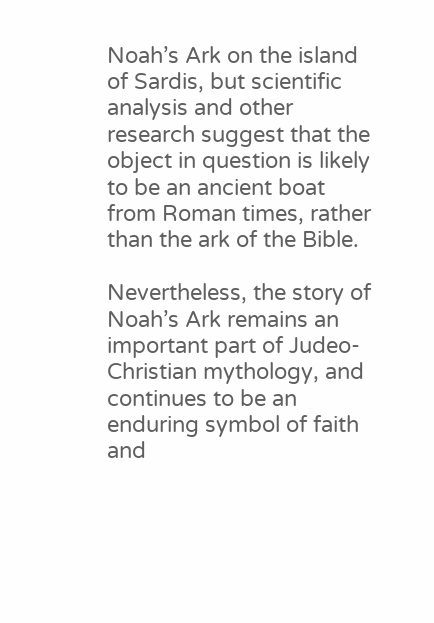Noah’s Ark on the island of Sardis, but scientific analysis and other research suggest that the object in question is likely to be an ancient boat from Roman times, rather than the ark of the Bible.

Nevertheless, the story of Noah’s Ark remains an important part of Judeo-Christian mythology, and continues to be an enduring symbol of faith and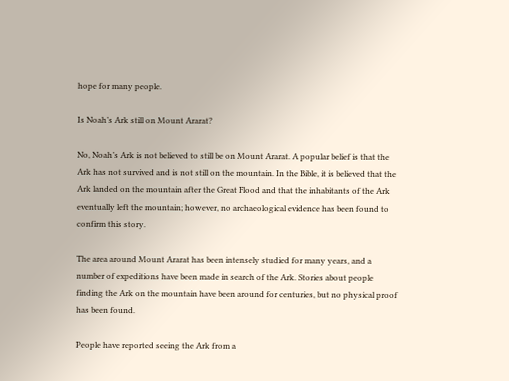hope for many people.

Is Noah’s Ark still on Mount Ararat?

No, Noah’s Ark is not believed to still be on Mount Ararat. A popular belief is that the Ark has not survived and is not still on the mountain. In the Bible, it is believed that the Ark landed on the mountain after the Great Flood and that the inhabitants of the Ark eventually left the mountain; however, no archaeological evidence has been found to confirm this story.

The area around Mount Ararat has been intensely studied for many years, and a number of expeditions have been made in search of the Ark. Stories about people finding the Ark on the mountain have been around for centuries, but no physical proof has been found.

People have reported seeing the Ark from a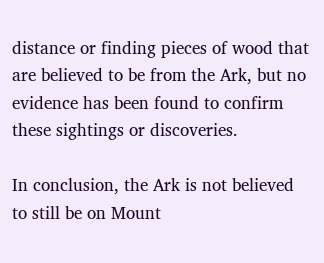distance or finding pieces of wood that are believed to be from the Ark, but no evidence has been found to confirm these sightings or discoveries.

In conclusion, the Ark is not believed to still be on Mount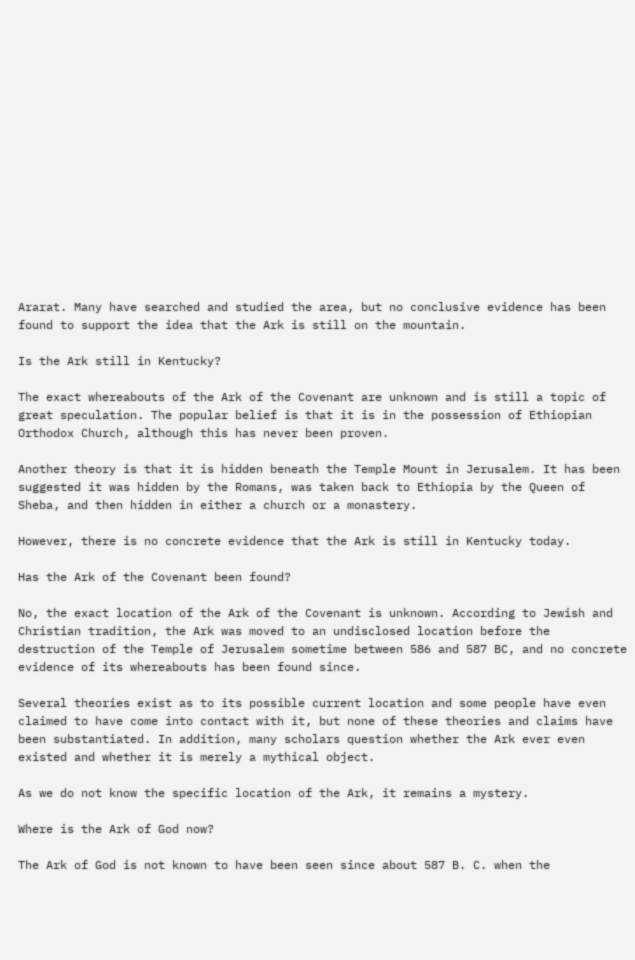Ararat. Many have searched and studied the area, but no conclusive evidence has been found to support the idea that the Ark is still on the mountain.

Is the Ark still in Kentucky?

The exact whereabouts of the Ark of the Covenant are unknown and is still a topic of great speculation. The popular belief is that it is in the possession of Ethiopian Orthodox Church, although this has never been proven.

Another theory is that it is hidden beneath the Temple Mount in Jerusalem. It has been suggested it was hidden by the Romans, was taken back to Ethiopia by the Queen of Sheba, and then hidden in either a church or a monastery.

However, there is no concrete evidence that the Ark is still in Kentucky today.

Has the Ark of the Covenant been found?

No, the exact location of the Ark of the Covenant is unknown. According to Jewish and Christian tradition, the Ark was moved to an undisclosed location before the destruction of the Temple of Jerusalem sometime between 586 and 587 BC, and no concrete evidence of its whereabouts has been found since.

Several theories exist as to its possible current location and some people have even claimed to have come into contact with it, but none of these theories and claims have been substantiated. In addition, many scholars question whether the Ark ever even existed and whether it is merely a mythical object.

As we do not know the specific location of the Ark, it remains a mystery.

Where is the Ark of God now?

The Ark of God is not known to have been seen since about 587 B. C. when the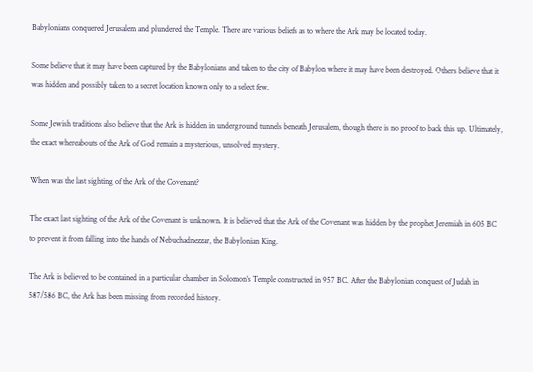Babylonians conquered Jerusalem and plundered the Temple. There are various beliefs as to where the Ark may be located today.

Some believe that it may have been captured by the Babylonians and taken to the city of Babylon where it may have been destroyed. Others believe that it was hidden and possibly taken to a secret location known only to a select few.

Some Jewish traditions also believe that the Ark is hidden in underground tunnels beneath Jerusalem, though there is no proof to back this up. Ultimately, the exact whereabouts of the Ark of God remain a mysterious, unsolved mystery.

When was the last sighting of the Ark of the Covenant?

The exact last sighting of the Ark of the Covenant is unknown. It is believed that the Ark of the Covenant was hidden by the prophet Jeremiah in 605 BC to prevent it from falling into the hands of Nebuchadnezzar, the Babylonian King.

The Ark is believed to be contained in a particular chamber in Solomon’s Temple constructed in 957 BC. After the Babylonian conquest of Judah in 587/586 BC, the Ark has been missing from recorded history.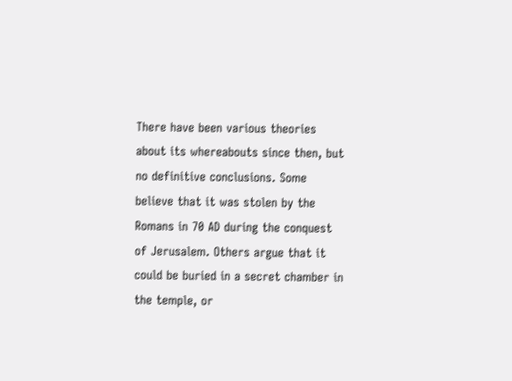There have been various theories about its whereabouts since then, but no definitive conclusions. Some believe that it was stolen by the Romans in 70 AD during the conquest of Jerusalem. Others argue that it could be buried in a secret chamber in the temple, or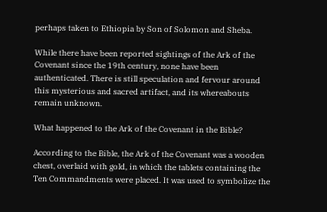perhaps taken to Ethiopia by Son of Solomon and Sheba.

While there have been reported sightings of the Ark of the Covenant since the 19th century, none have been authenticated. There is still speculation and fervour around this mysterious and sacred artifact, and its whereabouts remain unknown.

What happened to the Ark of the Covenant in the Bible?

According to the Bible, the Ark of the Covenant was a wooden chest, overlaid with gold, in which the tablets containing the Ten Commandments were placed. It was used to symbolize the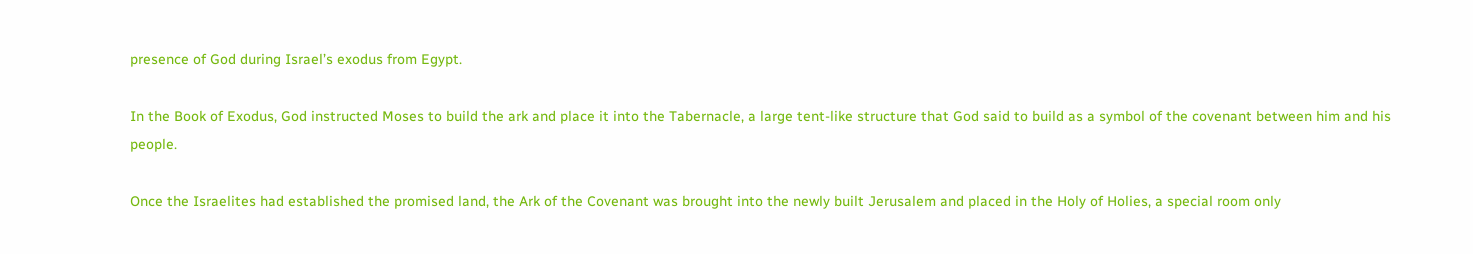presence of God during Israel’s exodus from Egypt.

In the Book of Exodus, God instructed Moses to build the ark and place it into the Tabernacle, a large tent-like structure that God said to build as a symbol of the covenant between him and his people.

Once the Israelites had established the promised land, the Ark of the Covenant was brought into the newly built Jerusalem and placed in the Holy of Holies, a special room only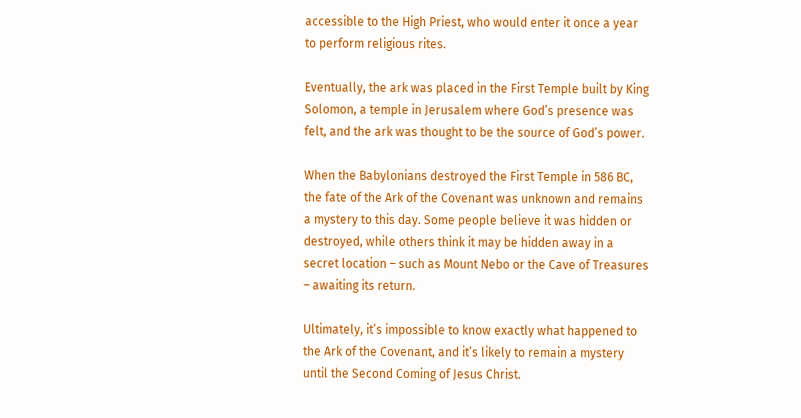accessible to the High Priest, who would enter it once a year to perform religious rites.

Eventually, the ark was placed in the First Temple built by King Solomon, a temple in Jerusalem where God’s presence was felt, and the ark was thought to be the source of God’s power.

When the Babylonians destroyed the First Temple in 586 BC, the fate of the Ark of the Covenant was unknown and remains a mystery to this day. Some people believe it was hidden or destroyed, while others think it may be hidden away in a secret location – such as Mount Nebo or the Cave of Treasures – awaiting its return.

Ultimately, it’s impossible to know exactly what happened to the Ark of the Covenant, and it’s likely to remain a mystery until the Second Coming of Jesus Christ.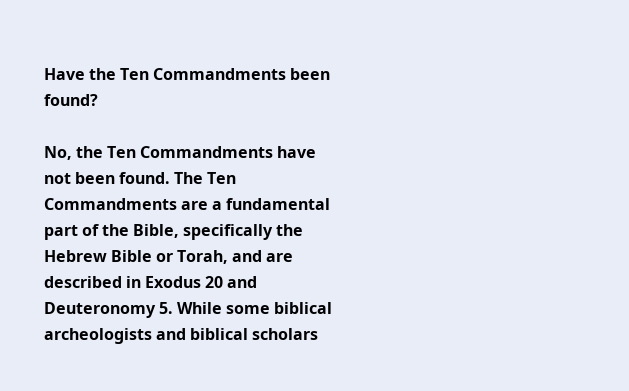Have the Ten Commandments been found?

No, the Ten Commandments have not been found. The Ten Commandments are a fundamental part of the Bible, specifically the Hebrew Bible or Torah, and are described in Exodus 20 and Deuteronomy 5. While some biblical archeologists and biblical scholars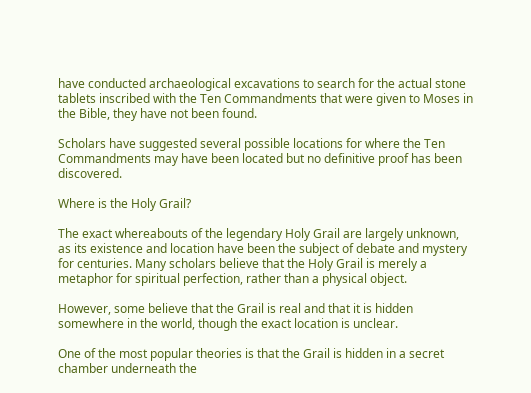have conducted archaeological excavations to search for the actual stone tablets inscribed with the Ten Commandments that were given to Moses in the Bible, they have not been found.

Scholars have suggested several possible locations for where the Ten Commandments may have been located but no definitive proof has been discovered.

Where is the Holy Grail?

The exact whereabouts of the legendary Holy Grail are largely unknown, as its existence and location have been the subject of debate and mystery for centuries. Many scholars believe that the Holy Grail is merely a metaphor for spiritual perfection, rather than a physical object.

However, some believe that the Grail is real and that it is hidden somewhere in the world, though the exact location is unclear.

One of the most popular theories is that the Grail is hidden in a secret chamber underneath the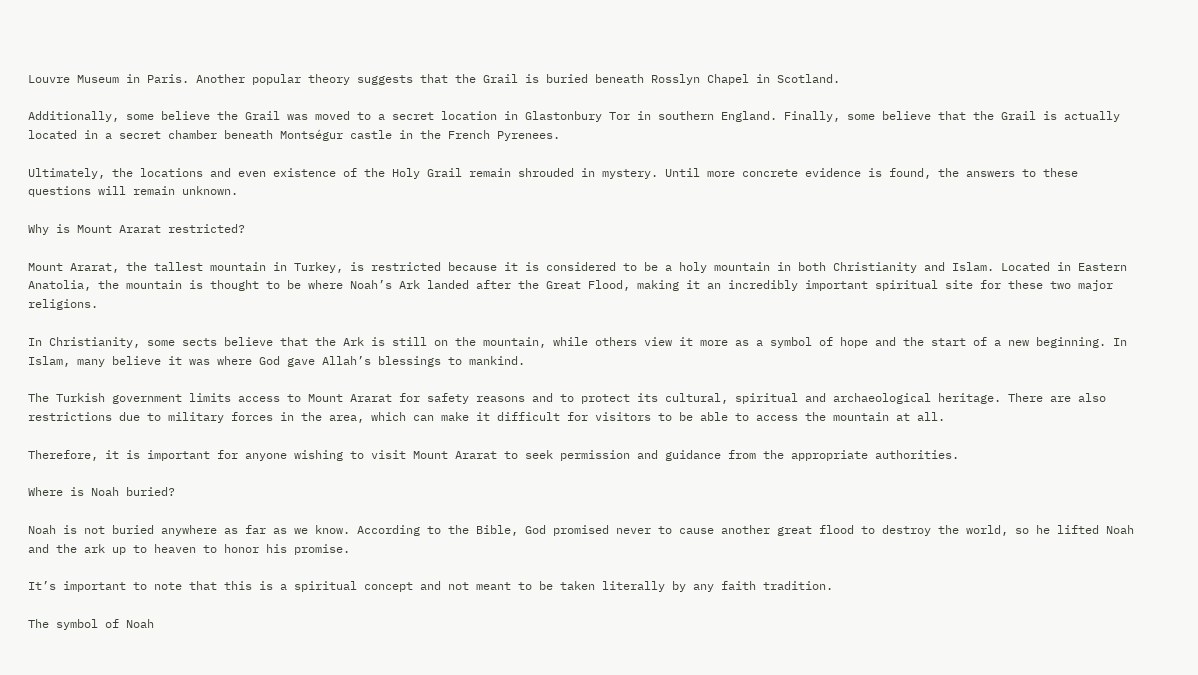Louvre Museum in Paris. Another popular theory suggests that the Grail is buried beneath Rosslyn Chapel in Scotland.

Additionally, some believe the Grail was moved to a secret location in Glastonbury Tor in southern England. Finally, some believe that the Grail is actually located in a secret chamber beneath Montségur castle in the French Pyrenees.

Ultimately, the locations and even existence of the Holy Grail remain shrouded in mystery. Until more concrete evidence is found, the answers to these questions will remain unknown.

Why is Mount Ararat restricted?

Mount Ararat, the tallest mountain in Turkey, is restricted because it is considered to be a holy mountain in both Christianity and Islam. Located in Eastern Anatolia, the mountain is thought to be where Noah’s Ark landed after the Great Flood, making it an incredibly important spiritual site for these two major religions.

In Christianity, some sects believe that the Ark is still on the mountain, while others view it more as a symbol of hope and the start of a new beginning. In Islam, many believe it was where God gave Allah’s blessings to mankind.

The Turkish government limits access to Mount Ararat for safety reasons and to protect its cultural, spiritual and archaeological heritage. There are also restrictions due to military forces in the area, which can make it difficult for visitors to be able to access the mountain at all.

Therefore, it is important for anyone wishing to visit Mount Ararat to seek permission and guidance from the appropriate authorities.

Where is Noah buried?

Noah is not buried anywhere as far as we know. According to the Bible, God promised never to cause another great flood to destroy the world, so he lifted Noah and the ark up to heaven to honor his promise.

It’s important to note that this is a spiritual concept and not meant to be taken literally by any faith tradition.

The symbol of Noah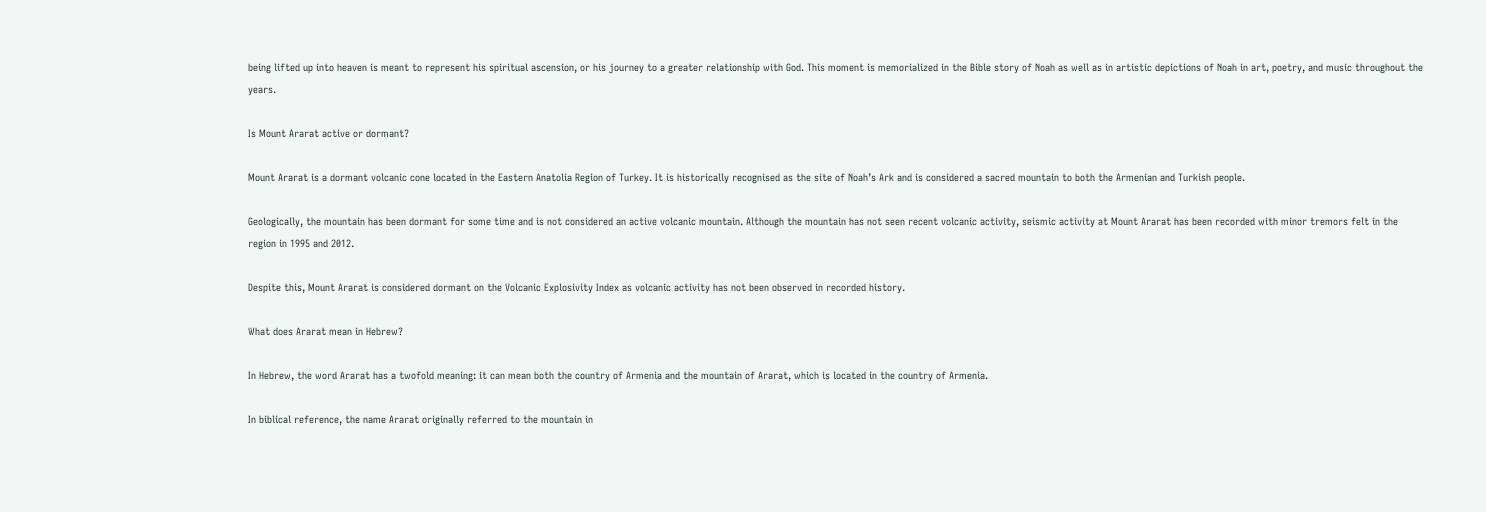being lifted up into heaven is meant to represent his spiritual ascension, or his journey to a greater relationship with God. This moment is memorialized in the Bible story of Noah as well as in artistic depictions of Noah in art, poetry, and music throughout the years.

Is Mount Ararat active or dormant?

Mount Ararat is a dormant volcanic cone located in the Eastern Anatolia Region of Turkey. It is historically recognised as the site of Noah’s Ark and is considered a sacred mountain to both the Armenian and Turkish people.

Geologically, the mountain has been dormant for some time and is not considered an active volcanic mountain. Although the mountain has not seen recent volcanic activity, seismic activity at Mount Ararat has been recorded with minor tremors felt in the region in 1995 and 2012.

Despite this, Mount Ararat is considered dormant on the Volcanic Explosivity Index as volcanic activity has not been observed in recorded history.

What does Ararat mean in Hebrew?

In Hebrew, the word Ararat has a twofold meaning: it can mean both the country of Armenia and the mountain of Ararat, which is located in the country of Armenia.

In biblical reference, the name Ararat originally referred to the mountain in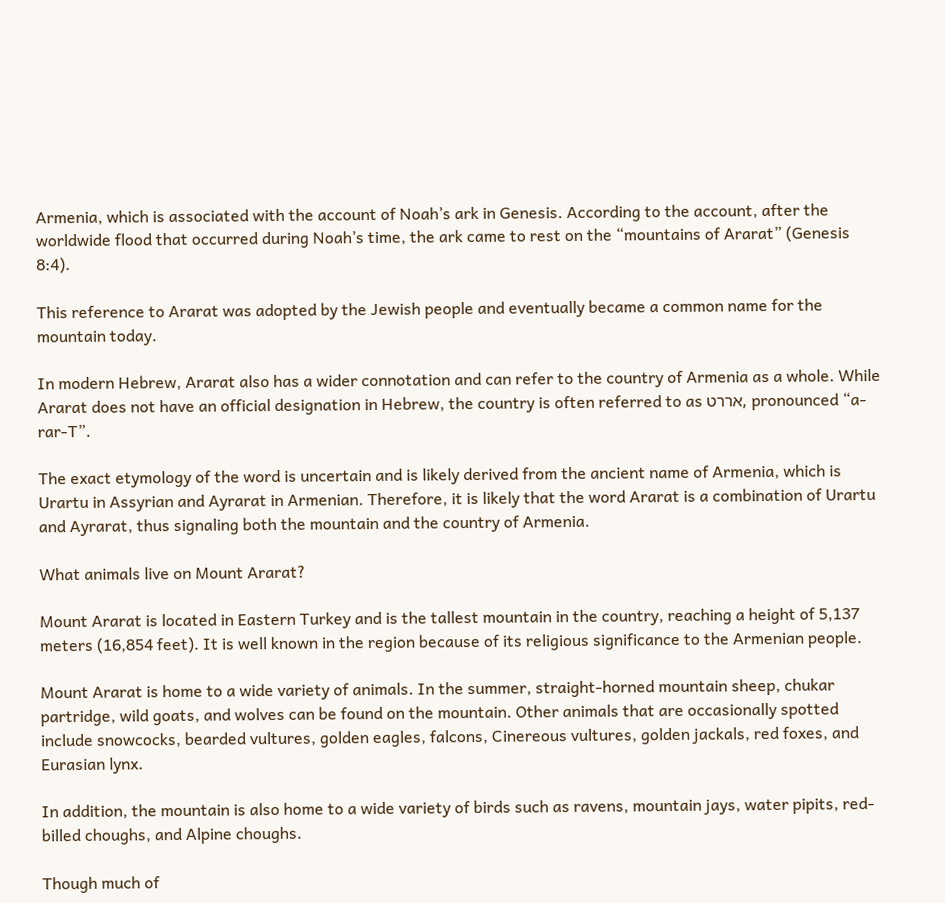Armenia, which is associated with the account of Noah’s ark in Genesis. According to the account, after the worldwide flood that occurred during Noah’s time, the ark came to rest on the “mountains of Ararat” (Genesis 8:4).

This reference to Ararat was adopted by the Jewish people and eventually became a common name for the mountain today.

In modern Hebrew, Ararat also has a wider connotation and can refer to the country of Armenia as a whole. While Ararat does not have an official designation in Hebrew, the country is often referred to as אררט, pronounced “a-rar-T”.

The exact etymology of the word is uncertain and is likely derived from the ancient name of Armenia, which is Urartu in Assyrian and Ayrarat in Armenian. Therefore, it is likely that the word Ararat is a combination of Urartu and Ayrarat, thus signaling both the mountain and the country of Armenia.

What animals live on Mount Ararat?

Mount Ararat is located in Eastern Turkey and is the tallest mountain in the country, reaching a height of 5,137 meters (16,854 feet). It is well known in the region because of its religious significance to the Armenian people.

Mount Ararat is home to a wide variety of animals. In the summer, straight-horned mountain sheep, chukar partridge, wild goats, and wolves can be found on the mountain. Other animals that are occasionally spotted include snowcocks, bearded vultures, golden eagles, falcons, Cinereous vultures, golden jackals, red foxes, and Eurasian lynx.

In addition, the mountain is also home to a wide variety of birds such as ravens, mountain jays, water pipits, red-billed choughs, and Alpine choughs.

Though much of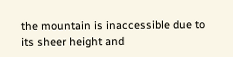the mountain is inaccessible due to its sheer height and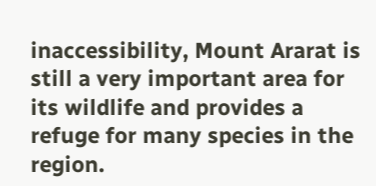inaccessibility, Mount Ararat is still a very important area for its wildlife and provides a refuge for many species in the region.